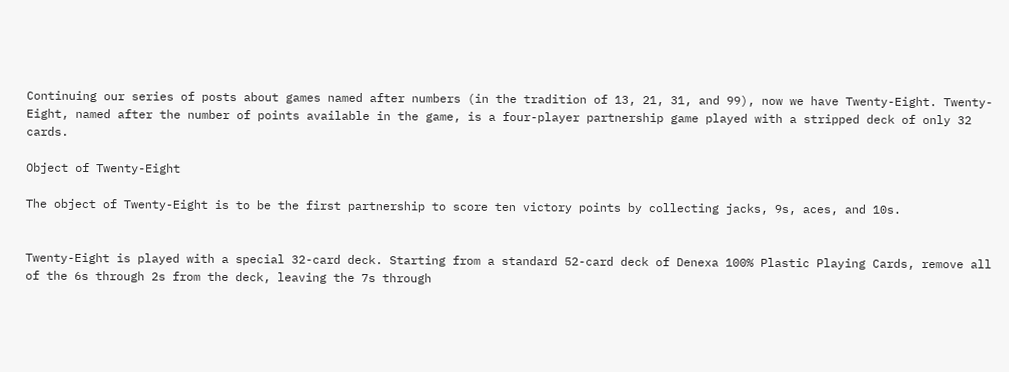Continuing our series of posts about games named after numbers (in the tradition of 13, 21, 31, and 99), now we have Twenty-Eight. Twenty-Eight, named after the number of points available in the game, is a four-player partnership game played with a stripped deck of only 32 cards.

Object of Twenty-Eight

The object of Twenty-Eight is to be the first partnership to score ten victory points by collecting jacks, 9s, aces, and 10s.


Twenty-Eight is played with a special 32-card deck. Starting from a standard 52-card deck of Denexa 100% Plastic Playing Cards, remove all of the 6s through 2s from the deck, leaving the 7s through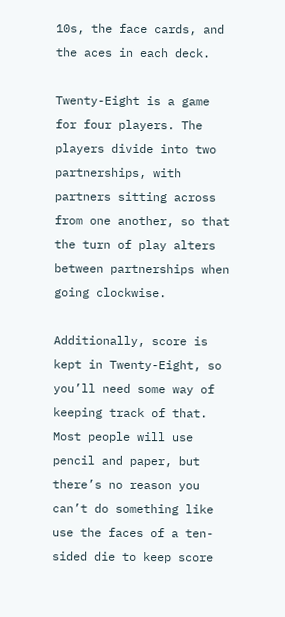10s, the face cards, and the aces in each deck.

Twenty-Eight is a game for four players. The players divide into two partnerships, with partners sitting across from one another, so that the turn of play alters between partnerships when going clockwise.

Additionally, score is kept in Twenty-Eight, so you’ll need some way of keeping track of that. Most people will use pencil and paper, but there’s no reason you can’t do something like use the faces of a ten-sided die to keep score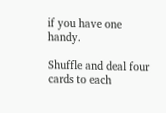if you have one handy.

Shuffle and deal four cards to each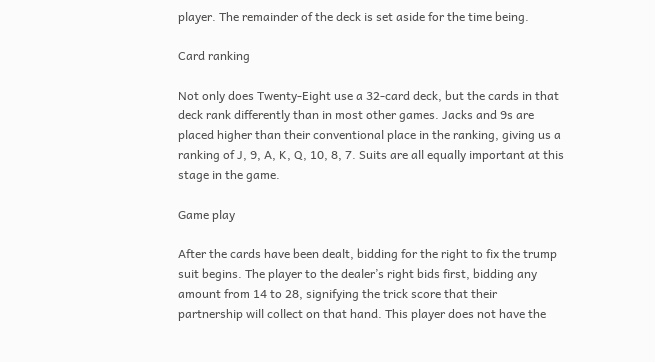player. The remainder of the deck is set aside for the time being.

Card ranking

Not only does Twenty-Eight use a 32-card deck, but the cards in that deck rank differently than in most other games. Jacks and 9s are placed higher than their conventional place in the ranking, giving us a ranking of J, 9, A, K, Q, 10, 8, 7. Suits are all equally important at this stage in the game.

Game play

After the cards have been dealt, bidding for the right to fix the trump suit begins. The player to the dealer’s right bids first, bidding any amount from 14 to 28, signifying the trick score that their partnership will collect on that hand. This player does not have the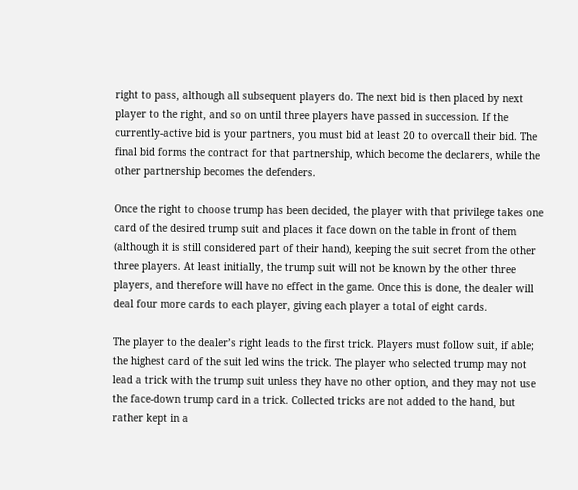right to pass, although all subsequent players do. The next bid is then placed by next player to the right, and so on until three players have passed in succession. If the currently-active bid is your partners, you must bid at least 20 to overcall their bid. The final bid forms the contract for that partnership, which become the declarers, while the other partnership becomes the defenders.

Once the right to choose trump has been decided, the player with that privilege takes one card of the desired trump suit and places it face down on the table in front of them (although it is still considered part of their hand), keeping the suit secret from the other three players. At least initially, the trump suit will not be known by the other three players, and therefore will have no effect in the game. Once this is done, the dealer will deal four more cards to each player, giving each player a total of eight cards.

The player to the dealer’s right leads to the first trick. Players must follow suit, if able; the highest card of the suit led wins the trick. The player who selected trump may not lead a trick with the trump suit unless they have no other option, and they may not use the face-down trump card in a trick. Collected tricks are not added to the hand, but rather kept in a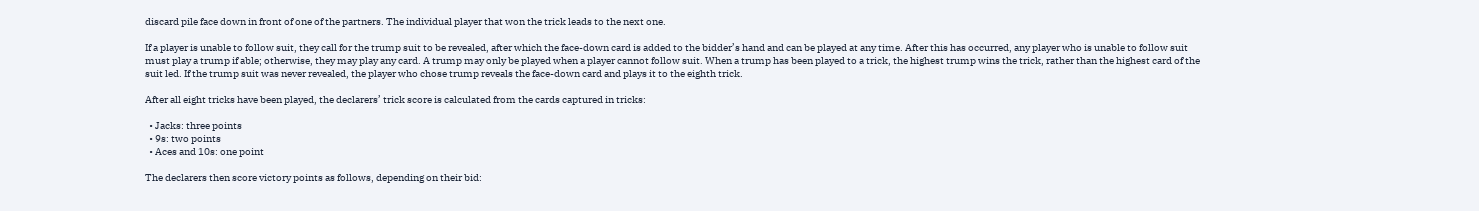discard pile face down in front of one of the partners. The individual player that won the trick leads to the next one.

If a player is unable to follow suit, they call for the trump suit to be revealed, after which the face-down card is added to the bidder’s hand and can be played at any time. After this has occurred, any player who is unable to follow suit must play a trump if able; otherwise, they may play any card. A trump may only be played when a player cannot follow suit. When a trump has been played to a trick, the highest trump wins the trick, rather than the highest card of the suit led. If the trump suit was never revealed, the player who chose trump reveals the face-down card and plays it to the eighth trick.

After all eight tricks have been played, the declarers’ trick score is calculated from the cards captured in tricks:

  • Jacks: three points
  • 9s: two points
  • Aces and 10s: one point

The declarers then score victory points as follows, depending on their bid: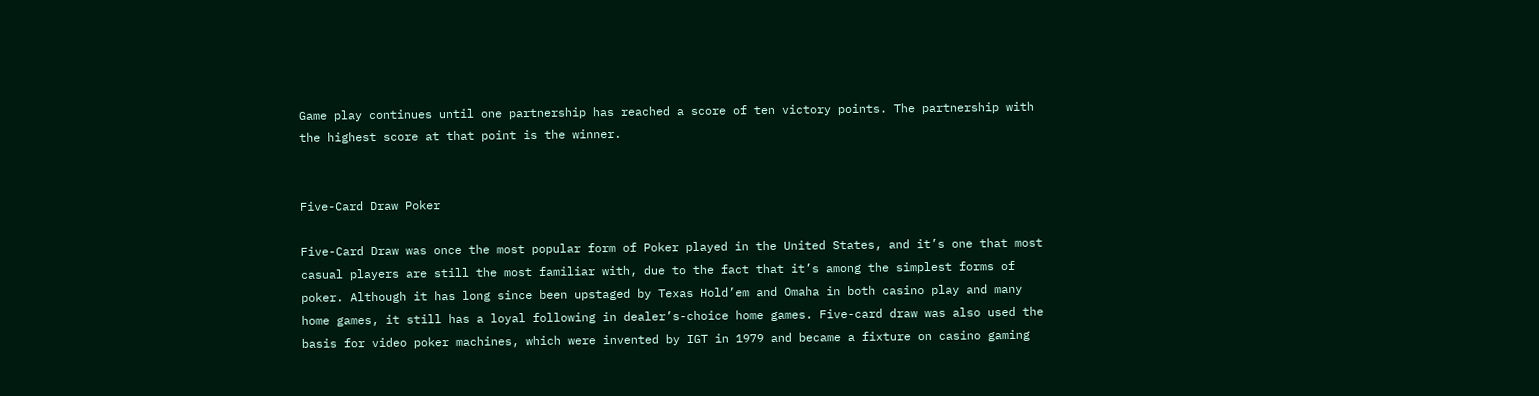Game play continues until one partnership has reached a score of ten victory points. The partnership with the highest score at that point is the winner.


Five-Card Draw Poker

Five-Card Draw was once the most popular form of Poker played in the United States, and it’s one that most casual players are still the most familiar with, due to the fact that it’s among the simplest forms of poker. Although it has long since been upstaged by Texas Hold’em and Omaha in both casino play and many home games, it still has a loyal following in dealer’s-choice home games. Five-card draw was also used the basis for video poker machines, which were invented by IGT in 1979 and became a fixture on casino gaming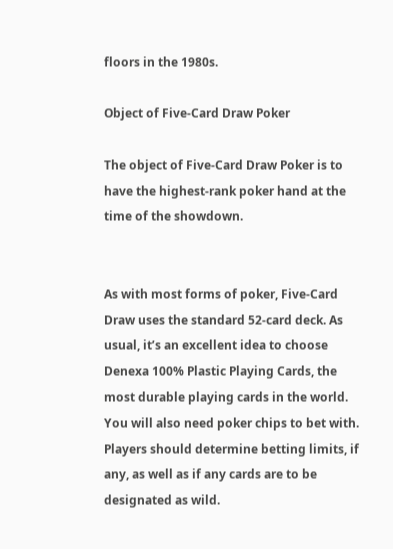floors in the 1980s.

Object of Five-Card Draw Poker

The object of Five-Card Draw Poker is to have the highest-rank poker hand at the time of the showdown.


As with most forms of poker, Five-Card Draw uses the standard 52-card deck. As usual, it’s an excellent idea to choose Denexa 100% Plastic Playing Cards, the most durable playing cards in the world. You will also need poker chips to bet with. Players should determine betting limits, if any, as well as if any cards are to be designated as wild.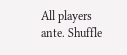All players ante. Shuffle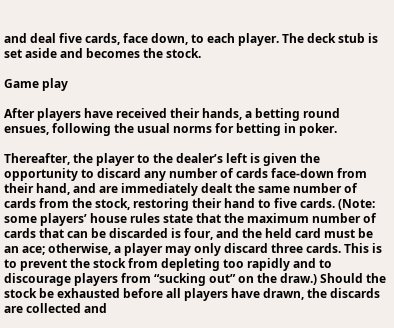and deal five cards, face down, to each player. The deck stub is set aside and becomes the stock.

Game play

After players have received their hands, a betting round ensues, following the usual norms for betting in poker.

Thereafter, the player to the dealer’s left is given the opportunity to discard any number of cards face-down from their hand, and are immediately dealt the same number of cards from the stock, restoring their hand to five cards. (Note: some players’ house rules state that the maximum number of cards that can be discarded is four, and the held card must be an ace; otherwise, a player may only discard three cards. This is to prevent the stock from depleting too rapidly and to discourage players from “sucking out” on the draw.) Should the stock be exhausted before all players have drawn, the discards are collected and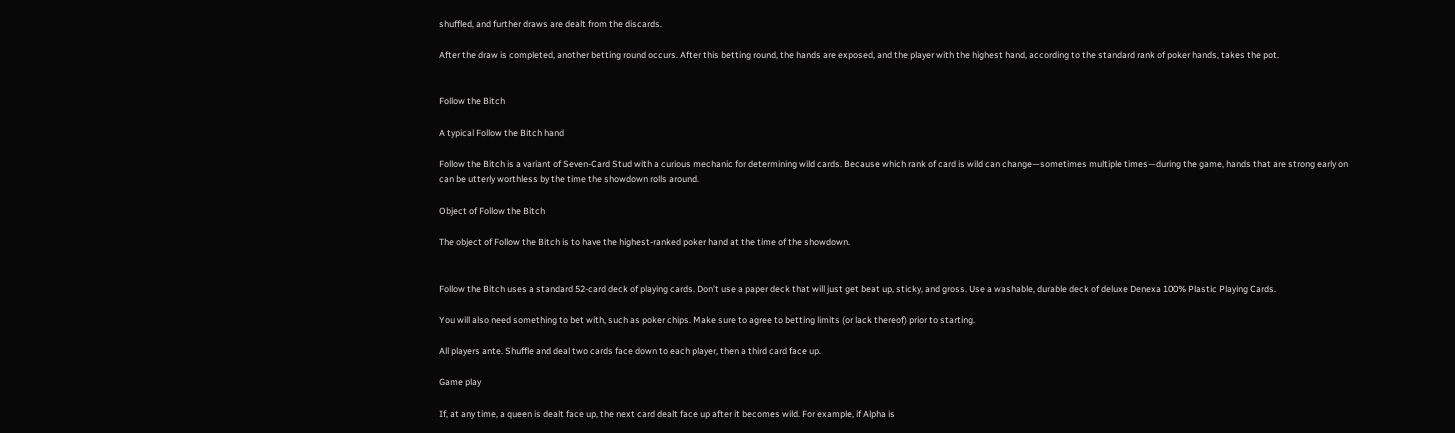shuffled, and further draws are dealt from the discards.

After the draw is completed, another betting round occurs. After this betting round, the hands are exposed, and the player with the highest hand, according to the standard rank of poker hands, takes the pot.


Follow the Bitch

A typical Follow the Bitch hand

Follow the Bitch is a variant of Seven-Card Stud with a curious mechanic for determining wild cards. Because which rank of card is wild can change—sometimes multiple times—during the game, hands that are strong early on can be utterly worthless by the time the showdown rolls around.

Object of Follow the Bitch

The object of Follow the Bitch is to have the highest-ranked poker hand at the time of the showdown.


Follow the Bitch uses a standard 52-card deck of playing cards. Don’t use a paper deck that will just get beat up, sticky, and gross. Use a washable, durable deck of deluxe Denexa 100% Plastic Playing Cards.

You will also need something to bet with, such as poker chips. Make sure to agree to betting limits (or lack thereof) prior to starting.

All players ante. Shuffle and deal two cards face down to each player, then a third card face up.

Game play

If, at any time, a queen is dealt face up, the next card dealt face up after it becomes wild. For example, if Alpha is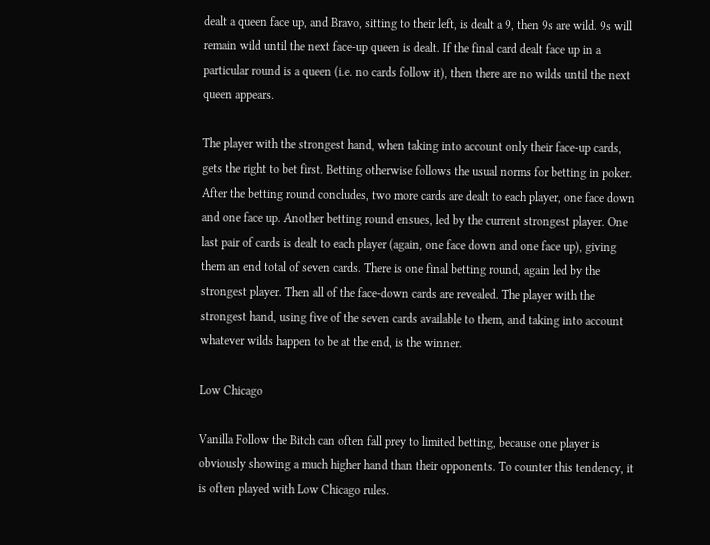dealt a queen face up, and Bravo, sitting to their left, is dealt a 9, then 9s are wild. 9s will remain wild until the next face-up queen is dealt. If the final card dealt face up in a particular round is a queen (i.e. no cards follow it), then there are no wilds until the next queen appears.

The player with the strongest hand, when taking into account only their face-up cards, gets the right to bet first. Betting otherwise follows the usual norms for betting in poker. After the betting round concludes, two more cards are dealt to each player, one face down and one face up. Another betting round ensues, led by the current strongest player. One last pair of cards is dealt to each player (again, one face down and one face up), giving them an end total of seven cards. There is one final betting round, again led by the strongest player. Then all of the face-down cards are revealed. The player with the strongest hand, using five of the seven cards available to them, and taking into account whatever wilds happen to be at the end, is the winner.

Low Chicago

Vanilla Follow the Bitch can often fall prey to limited betting, because one player is obviously showing a much higher hand than their opponents. To counter this tendency, it is often played with Low Chicago rules.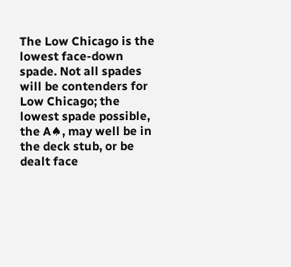The Low Chicago is the lowest face-down spade. Not all spades will be contenders for Low Chicago; the lowest spade possible, the A♠, may well be in the deck stub, or be dealt face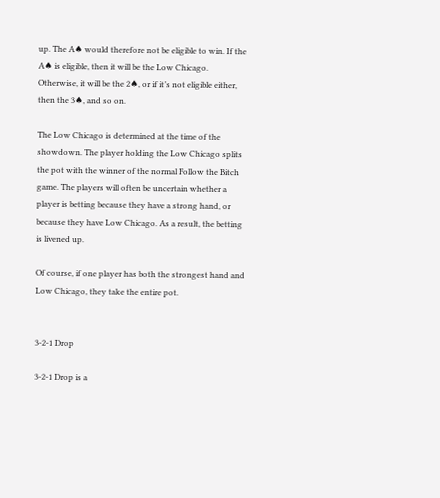up. The A♠ would therefore not be eligible to win. If the A♠ is eligible, then it will be the Low Chicago. Otherwise, it will be the 2♠, or if it’s not eligible either, then the 3♠, and so on.

The Low Chicago is determined at the time of the showdown. The player holding the Low Chicago splits the pot with the winner of the normal Follow the Bitch game. The players will often be uncertain whether a player is betting because they have a strong hand, or because they have Low Chicago. As a result, the betting is livened up.

Of course, if one player has both the strongest hand and Low Chicago, they take the entire pot.


3-2-1 Drop

3-2-1 Drop is a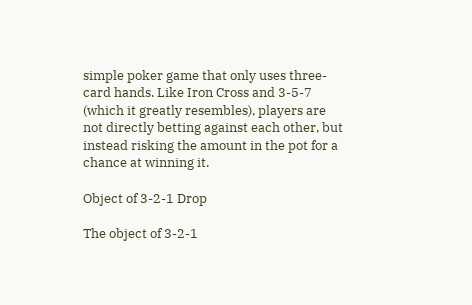simple poker game that only uses three-card hands. Like Iron Cross and 3-5-7 (which it greatly resembles), players are not directly betting against each other, but instead risking the amount in the pot for a chance at winning it.

Object of 3-2-1 Drop

The object of 3-2-1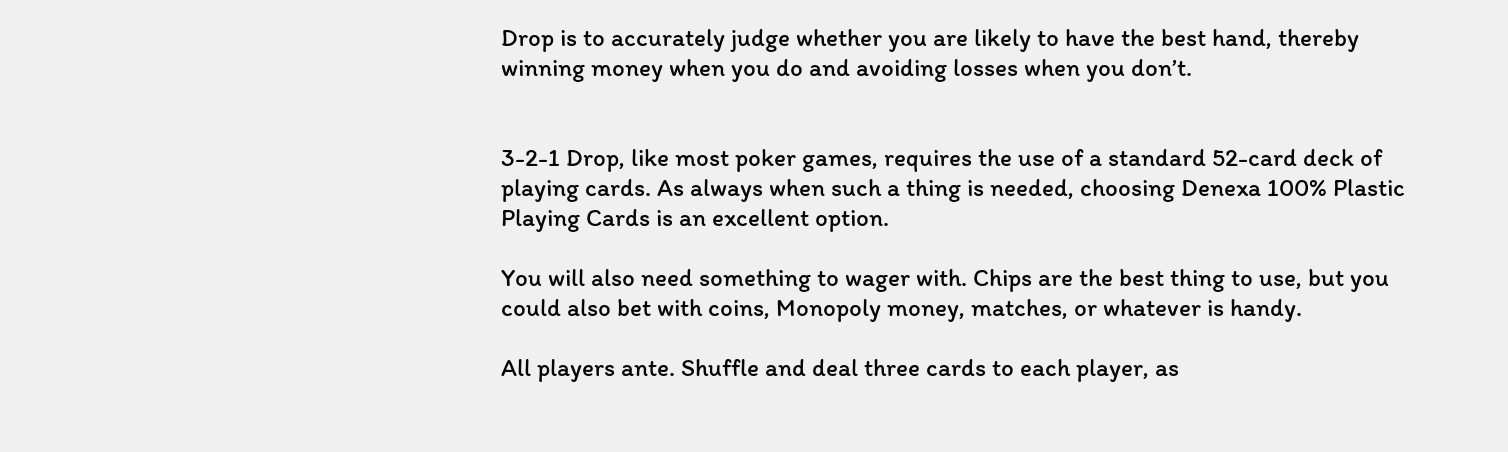Drop is to accurately judge whether you are likely to have the best hand, thereby winning money when you do and avoiding losses when you don’t.


3-2-1 Drop, like most poker games, requires the use of a standard 52-card deck of playing cards. As always when such a thing is needed, choosing Denexa 100% Plastic Playing Cards is an excellent option.

You will also need something to wager with. Chips are the best thing to use, but you could also bet with coins, Monopoly money, matches, or whatever is handy.

All players ante. Shuffle and deal three cards to each player, as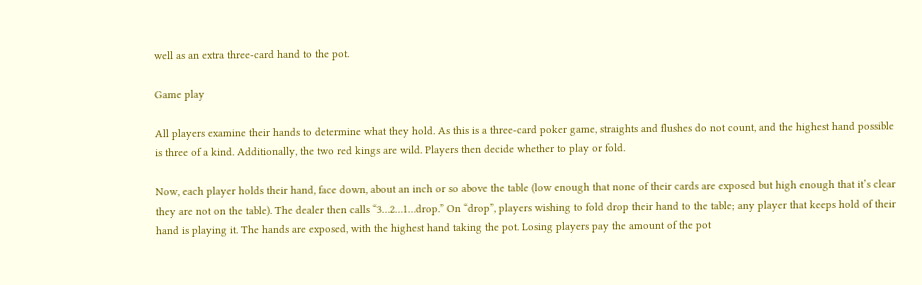well as an extra three-card hand to the pot.

Game play

All players examine their hands to determine what they hold. As this is a three-card poker game, straights and flushes do not count, and the highest hand possible is three of a kind. Additionally, the two red kings are wild. Players then decide whether to play or fold.

Now, each player holds their hand, face down, about an inch or so above the table (low enough that none of their cards are exposed but high enough that it’s clear they are not on the table). The dealer then calls “3…2…1…drop.” On “drop”, players wishing to fold drop their hand to the table; any player that keeps hold of their hand is playing it. The hands are exposed, with the highest hand taking the pot. Losing players pay the amount of the pot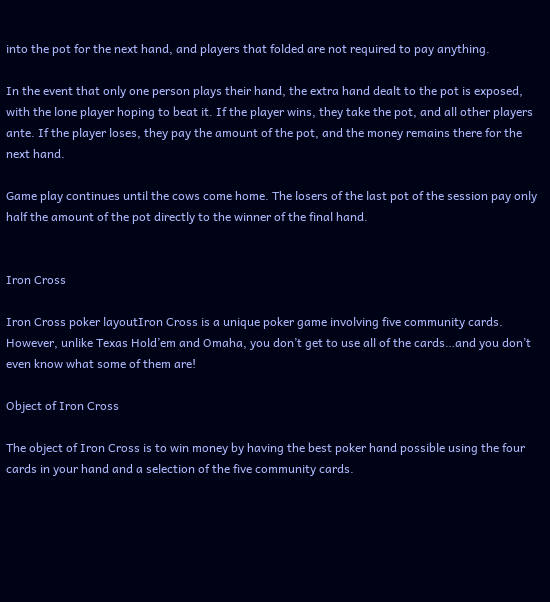into the pot for the next hand, and players that folded are not required to pay anything.

In the event that only one person plays their hand, the extra hand dealt to the pot is exposed, with the lone player hoping to beat it. If the player wins, they take the pot, and all other players ante. If the player loses, they pay the amount of the pot, and the money remains there for the next hand.

Game play continues until the cows come home. The losers of the last pot of the session pay only half the amount of the pot directly to the winner of the final hand.


Iron Cross

Iron Cross poker layoutIron Cross is a unique poker game involving five community cards. However, unlike Texas Hold’em and Omaha, you don’t get to use all of the cards…and you don’t even know what some of them are!

Object of Iron Cross

The object of Iron Cross is to win money by having the best poker hand possible using the four cards in your hand and a selection of the five community cards.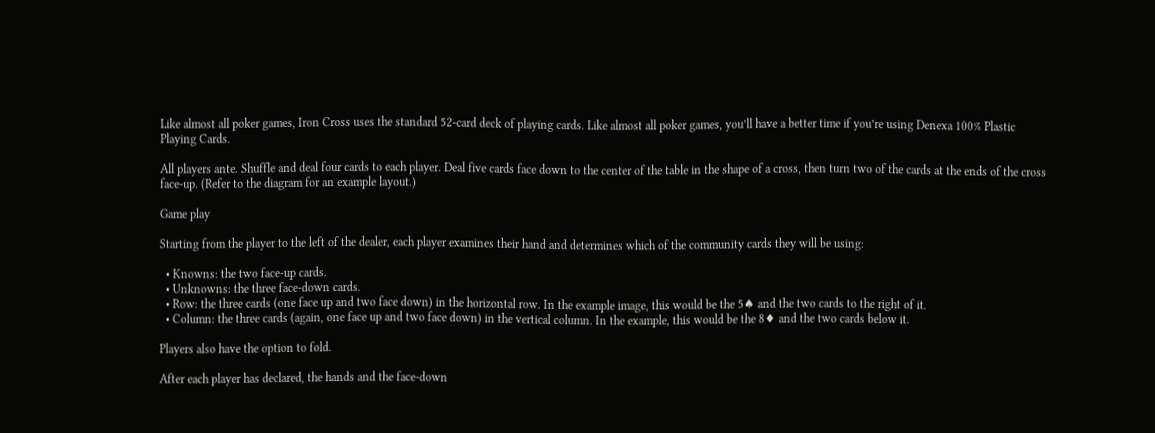Like almost all poker games, Iron Cross uses the standard 52-card deck of playing cards. Like almost all poker games, you’ll have a better time if you’re using Denexa 100% Plastic Playing Cards.

All players ante. Shuffle and deal four cards to each player. Deal five cards face down to the center of the table in the shape of a cross, then turn two of the cards at the ends of the cross face-up. (Refer to the diagram for an example layout.)

Game play

Starting from the player to the left of the dealer, each player examines their hand and determines which of the community cards they will be using:

  • Knowns: the two face-up cards.
  • Unknowns: the three face-down cards.
  • Row: the three cards (one face up and two face down) in the horizontal row. In the example image, this would be the 5♠ and the two cards to the right of it.
  • Column: the three cards (again, one face up and two face down) in the vertical column. In the example, this would be the 8♦ and the two cards below it.

Players also have the option to fold.

After each player has declared, the hands and the face-down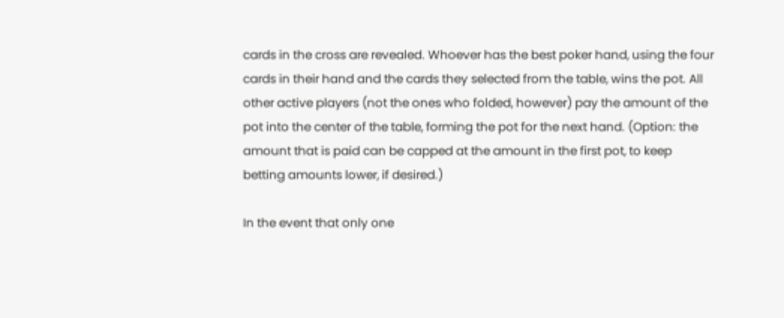cards in the cross are revealed. Whoever has the best poker hand, using the four cards in their hand and the cards they selected from the table, wins the pot. All other active players (not the ones who folded, however) pay the amount of the pot into the center of the table, forming the pot for the next hand. (Option: the amount that is paid can be capped at the amount in the first pot, to keep betting amounts lower, if desired.)

In the event that only one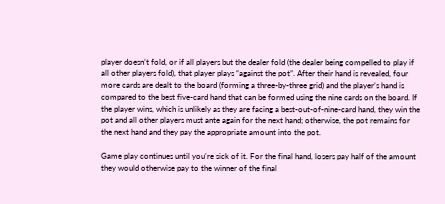player doesn’t fold, or if all players but the dealer fold (the dealer being compelled to play if all other players fold), that player plays “against the pot”. After their hand is revealed, four more cards are dealt to the board (forming a three-by-three grid) and the player’s hand is compared to the best five-card hand that can be formed using the nine cards on the board. If the player wins, which is unlikely as they are facing a best-out-of-nine-card hand, they win the pot and all other players must ante again for the next hand; otherwise, the pot remains for the next hand and they pay the appropriate amount into the pot.

Game play continues until you’re sick of it. For the final hand, losers pay half of the amount they would otherwise pay to the winner of the final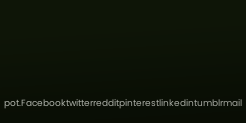pot.Facebooktwitterredditpinterestlinkedintumblrmail